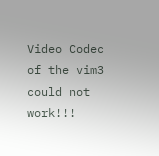Video Codec of the vim3 could not work!!!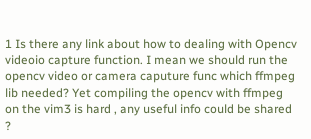1 Is there any link about how to dealing with Opencv videoio capture function. I mean we should run the opencv video or camera caputure func which ffmpeg lib needed? Yet compiling the opencv with ffmpeg on the vim3 is hard , any useful info could be shared ?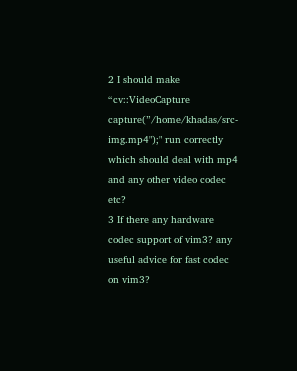2 I should make “cv::VideoCapture capture(”/home/khadas/src-img.mp4");" run correctly which should deal with mp4 and any other video codec etc?
3 If there any hardware codec support of vim3? any useful advice for fast codec on vim3?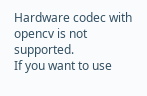Hardware codec with opencv is not supported.
If you want to use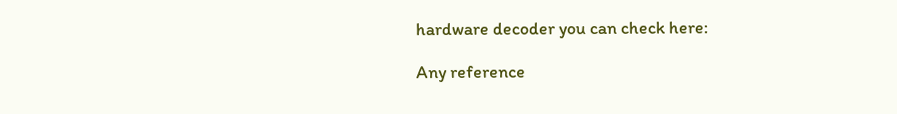hardware decoder you can check here:

Any reference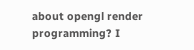about opengl render programming? I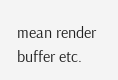mean render buffer etc.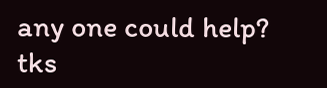any one could help? tks